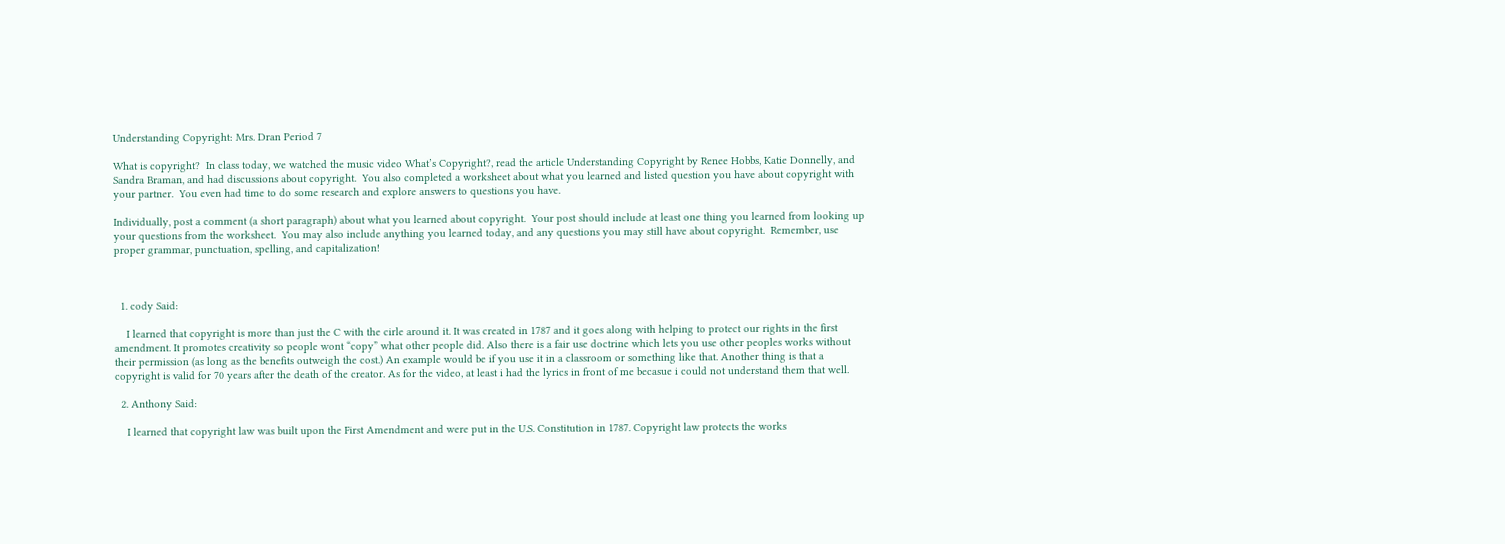Understanding Copyright: Mrs. Dran Period 7

What is copyright?  In class today, we watched the music video What’s Copyright?, read the article Understanding Copyright by Renee Hobbs, Katie Donnelly, and Sandra Braman, and had discussions about copyright.  You also completed a worksheet about what you learned and listed question you have about copyright with your partner.  You even had time to do some research and explore answers to questions you have.

Individually, post a comment (a short paragraph) about what you learned about copyright.  Your post should include at least one thing you learned from looking up your questions from the worksheet.  You may also include anything you learned today, and any questions you may still have about copyright.  Remember, use proper grammar, punctuation, spelling, and capitalization!



  1. cody Said:

    I learned that copyright is more than just the C with the cirle around it. It was created in 1787 and it goes along with helping to protect our rights in the first amendment. It promotes creativity so people wont “copy” what other people did. Also there is a fair use doctrine which lets you use other peoples works without their permission (as long as the benefits outweigh the cost.) An example would be if you use it in a classroom or something like that. Another thing is that a copyright is valid for 70 years after the death of the creator. As for the video, at least i had the lyrics in front of me becasue i could not understand them that well.

  2. Anthony Said:

    I learned that copyright law was built upon the First Amendment and were put in the U.S. Constitution in 1787. Copyright law protects the works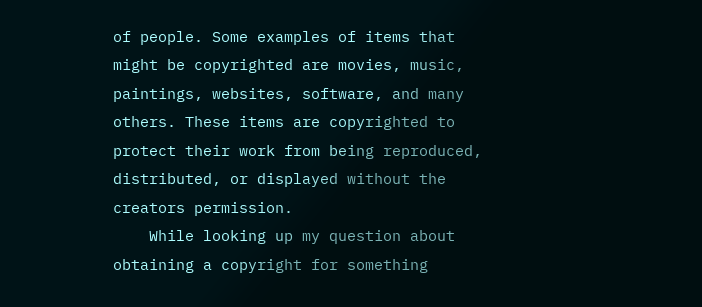of people. Some examples of items that might be copyrighted are movies, music, paintings, websites, software, and many others. These items are copyrighted to protect their work from being reproduced, distributed, or displayed without the creators permission.
    While looking up my question about obtaining a copyright for something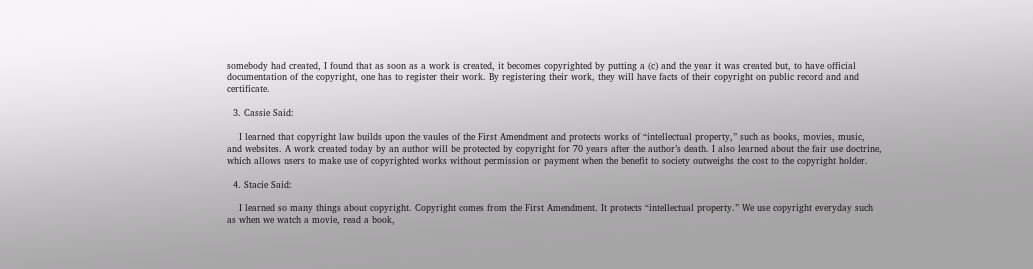somebody had created, I found that as soon as a work is created, it becomes copyrighted by putting a (c) and the year it was created but, to have official documentation of the copyright, one has to register their work. By registering their work, they will have facts of their copyright on public record and and certificate.

  3. Cassie Said:

    I learned that copyright law builds upon the vaules of the First Amendment and protects works of “intellectual property,” such as books, movies, music, and websites. A work created today by an author will be protected by copyright for 70 years after the author’s death. I also learned about the fair use doctrine, which allows users to make use of copyrighted works without permission or payment when the benefit to society outweighs the cost to the copyright holder.

  4. Stacie Said:

    I learned so many things about copyright. Copyright comes from the First Amendment. It protects “intellectual property.” We use copyright everyday such as when we watch a movie, read a book,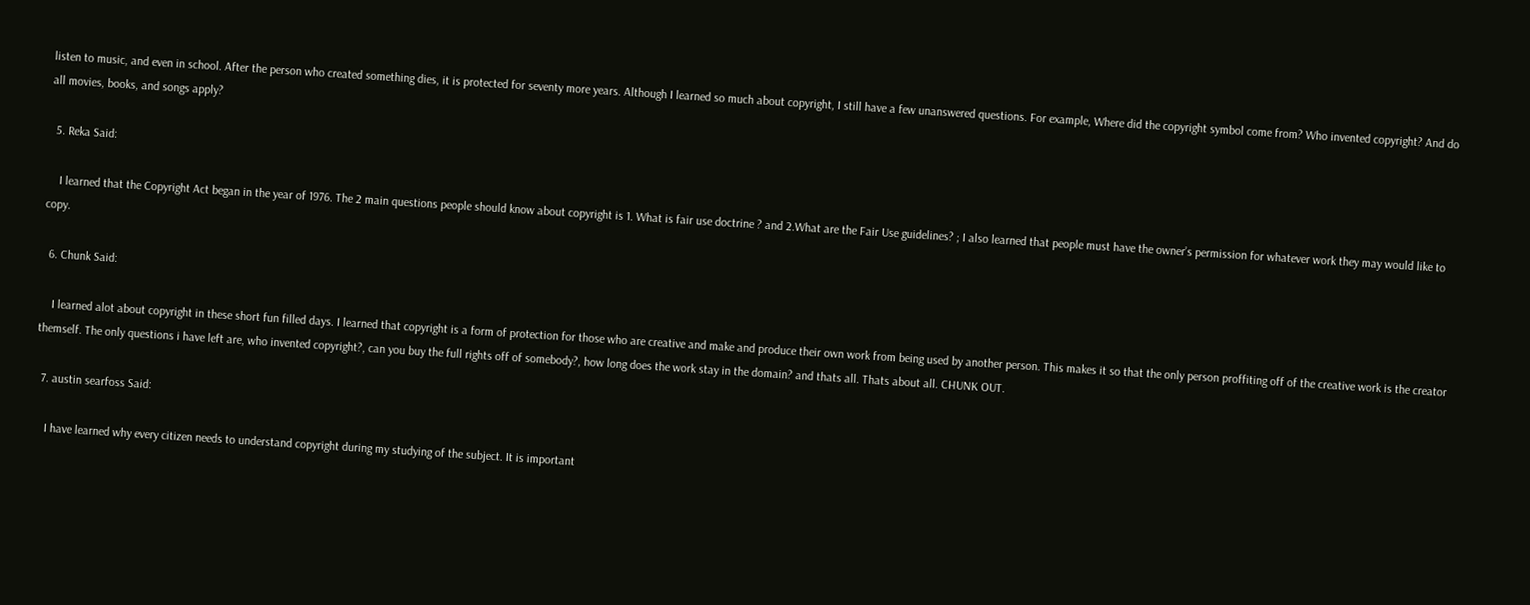listen to music, and even in school. After the person who created something dies, it is protected for seventy more years. Although I learned so much about copyright, I still have a few unanswered questions. For example, Where did the copyright symbol come from? Who invented copyright? And do all movies, books, and songs apply?

  5. Reka Said:

    I learned that the Copyright Act began in the year of 1976. The 2 main questions people should know about copyright is 1. What is fair use doctrine ? and 2.What are the Fair Use guidelines? ; I also learned that people must have the owner’s permission for whatever work they may would like to copy.

  6. Chunk Said:

    I learned alot about copyright in these short fun filled days. I learned that copyright is a form of protection for those who are creative and make and produce their own work from being used by another person. This makes it so that the only person proffiting off of the creative work is the creator themself. The only questions i have left are, who invented copyright?, can you buy the full rights off of somebody?, how long does the work stay in the domain? and thats all. Thats about all. CHUNK OUT.

  7. austin searfoss Said:

    I have learned why every citizen needs to understand copyright during my studying of the subject. It is important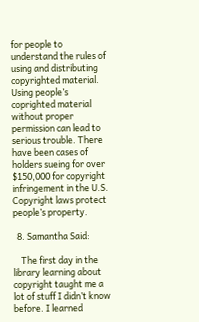for people to understand the rules of using and distributing copyrighted material. Using people’s coprighted material without proper permission can lead to serious trouble. There have been cases of holders sueing for over $150,000 for copyright infringement in the U.S. Copyright laws protect people’s property.

  8. Samantha Said:

    The first day in the library learning about copyright taught me a lot of stuff I didn’t know before. I learned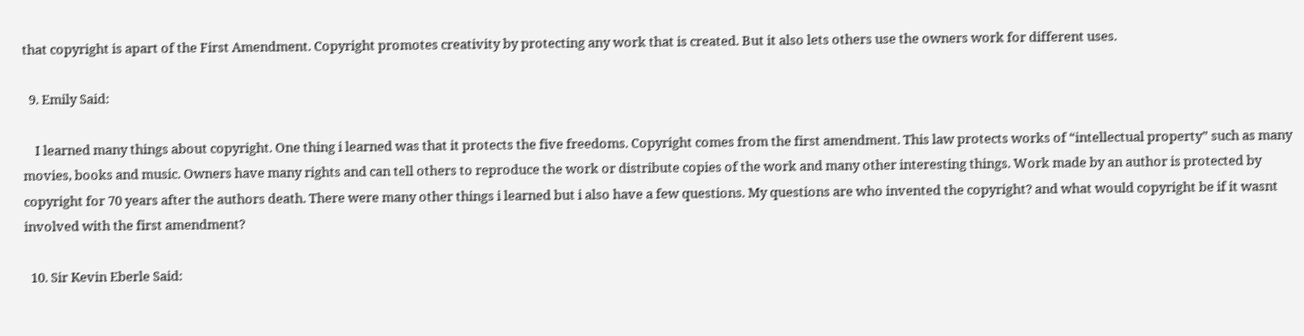that copyright is apart of the First Amendment. Copyright promotes creativity by protecting any work that is created. But it also lets others use the owners work for different uses.

  9. Emily Said:

    I learned many things about copyright. One thing i learned was that it protects the five freedoms. Copyright comes from the first amendment. This law protects works of “intellectual property” such as many movies, books and music. Owners have many rights and can tell others to reproduce the work or distribute copies of the work and many other interesting things. Work made by an author is protected by copyright for 70 years after the authors death. There were many other things i learned but i also have a few questions. My questions are who invented the copyright? and what would copyright be if it wasnt involved with the first amendment?

  10. Sir Kevin Eberle Said: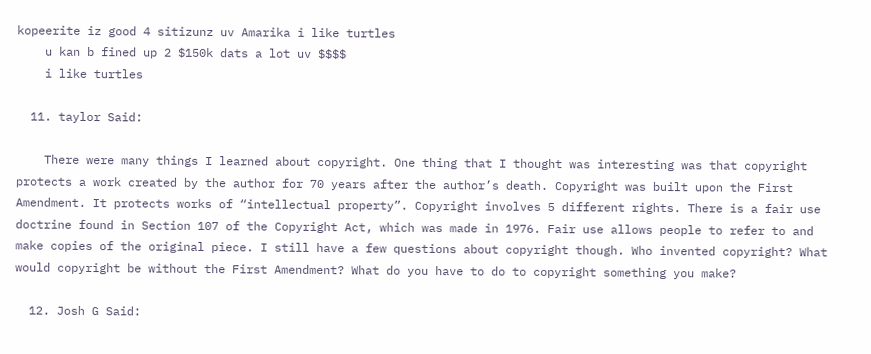kopeerite iz good 4 sitizunz uv Amarika i like turtles
    u kan b fined up 2 $150k dats a lot uv $$$$
    i like turtles

  11. taylor Said:

    There were many things I learned about copyright. One thing that I thought was interesting was that copyright protects a work created by the author for 70 years after the author’s death. Copyright was built upon the First Amendment. It protects works of “intellectual property”. Copyright involves 5 different rights. There is a fair use doctrine found in Section 107 of the Copyright Act, which was made in 1976. Fair use allows people to refer to and make copies of the original piece. I still have a few questions about copyright though. Who invented copyright? What would copyright be without the First Amendment? What do you have to do to copyright something you make?

  12. Josh G Said: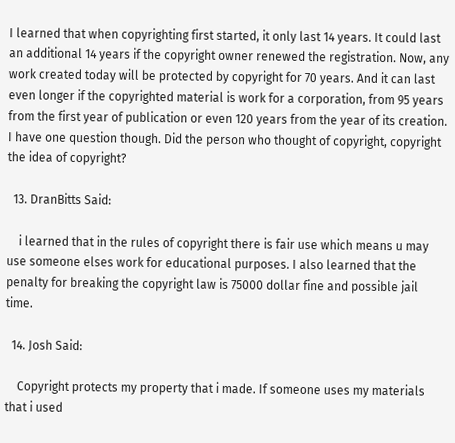I learned that when copyrighting first started, it only last 14 years. It could last an additional 14 years if the copyright owner renewed the registration. Now, any work created today will be protected by copyright for 70 years. And it can last even longer if the copyrighted material is work for a corporation, from 95 years from the first year of publication or even 120 years from the year of its creation. I have one question though. Did the person who thought of copyright, copyright the idea of copyright?

  13. DranBitts Said:

    i learned that in the rules of copyright there is fair use which means u may use someone elses work for educational purposes. I also learned that the penalty for breaking the copyright law is 75000 dollar fine and possible jail time.

  14. Josh Said:

    Copyright protects my property that i made. If someone uses my materials that i used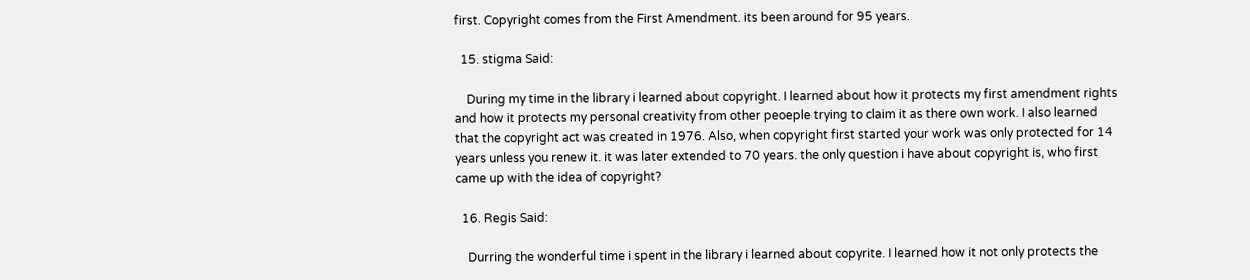first. Copyright comes from the First Amendment. its been around for 95 years.

  15. stigma Said:

    During my time in the library i learned about copyright. I learned about how it protects my first amendment rights and how it protects my personal creativity from other peoeple trying to claim it as there own work. I also learned that the copyright act was created in 1976. Also, when copyright first started your work was only protected for 14 years unless you renew it. it was later extended to 70 years. the only question i have about copyright is, who first came up with the idea of copyright?

  16. Regis Said:

    Durring the wonderful time i spent in the library i learned about copyrite. I learned how it not only protects the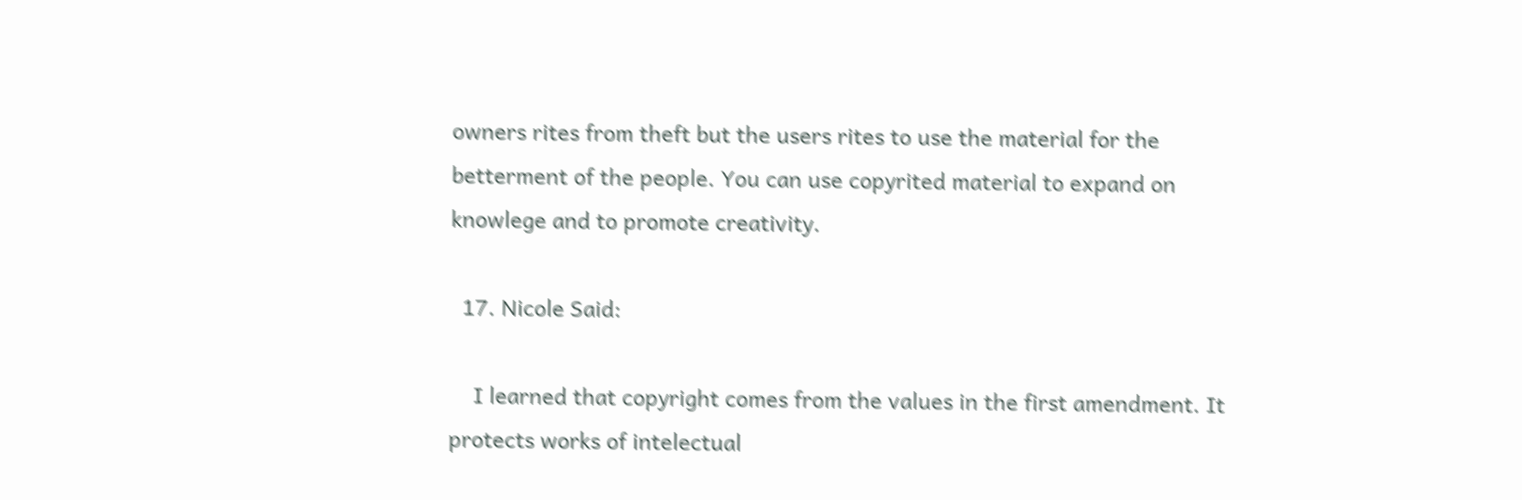owners rites from theft but the users rites to use the material for the betterment of the people. You can use copyrited material to expand on knowlege and to promote creativity.

  17. Nicole Said:

    I learned that copyright comes from the values in the first amendment. It protects works of intelectual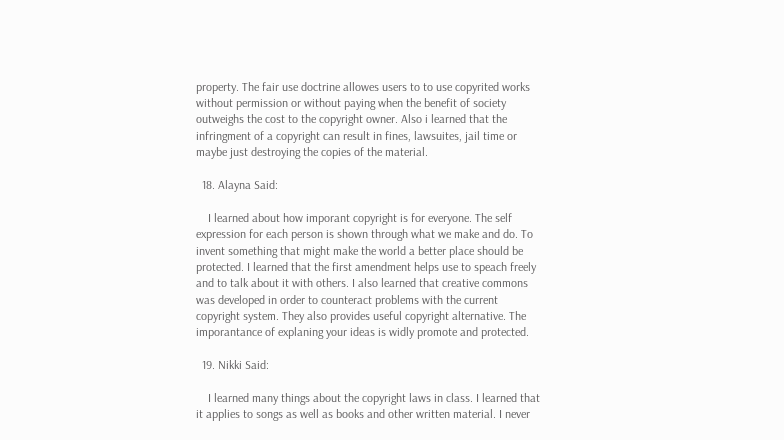property. The fair use doctrine allowes users to to use copyrited works without permission or without paying when the benefit of society outweighs the cost to the copyright owner. Also i learned that the infringment of a copyright can result in fines, lawsuites, jail time or maybe just destroying the copies of the material.

  18. Alayna Said:

    I learned about how imporant copyright is for everyone. The self expression for each person is shown through what we make and do. To invent something that might make the world a better place should be protected. I learned that the first amendment helps use to speach freely and to talk about it with others. I also learned that creative commons was developed in order to counteract problems with the current copyright system. They also provides useful copyright alternative. The imporantance of explaning your ideas is widly promote and protected.

  19. Nikki Said:

    I learned many things about the copyright laws in class. I learned that it applies to songs as well as books and other written material. I never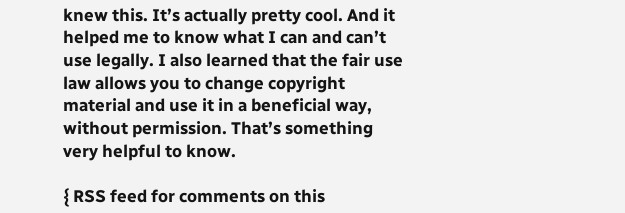knew this. It’s actually pretty cool. And it helped me to know what I can and can’t use legally. I also learned that the fair use law allows you to change copyright material and use it in a beneficial way, without permission. That’s something very helpful to know.

{ RSS feed for comments on this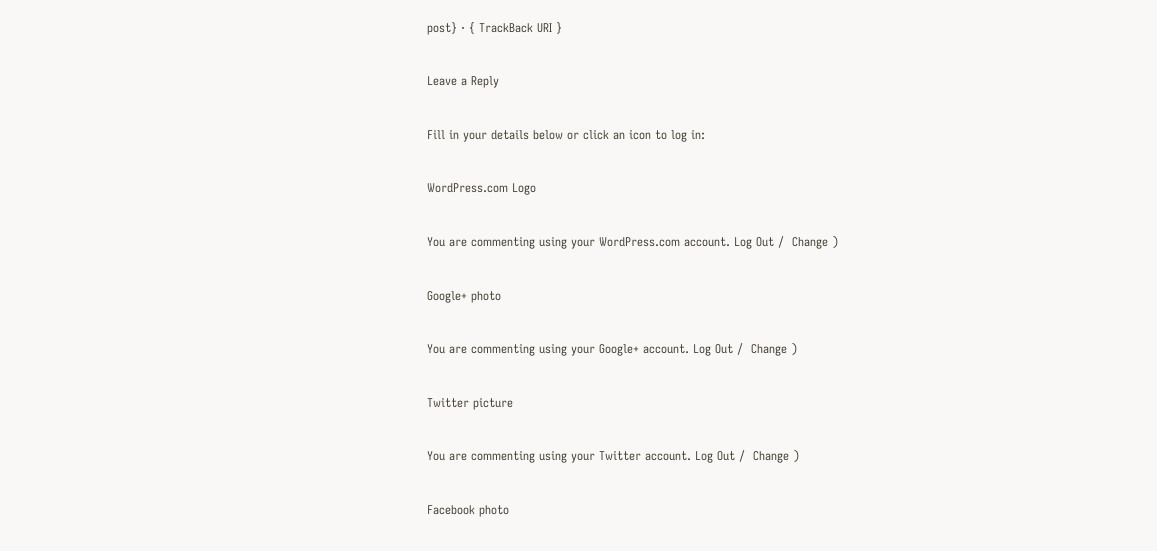post} · { TrackBack URI }

Leave a Reply

Fill in your details below or click an icon to log in:

WordPress.com Logo

You are commenting using your WordPress.com account. Log Out /  Change )

Google+ photo

You are commenting using your Google+ account. Log Out /  Change )

Twitter picture

You are commenting using your Twitter account. Log Out /  Change )

Facebook photo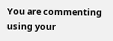You are commenting using your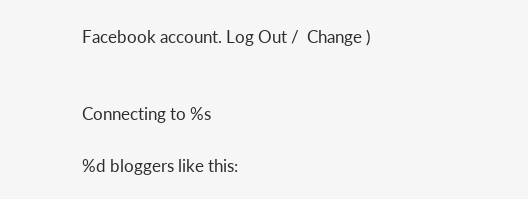Facebook account. Log Out /  Change )


Connecting to %s

%d bloggers like this: